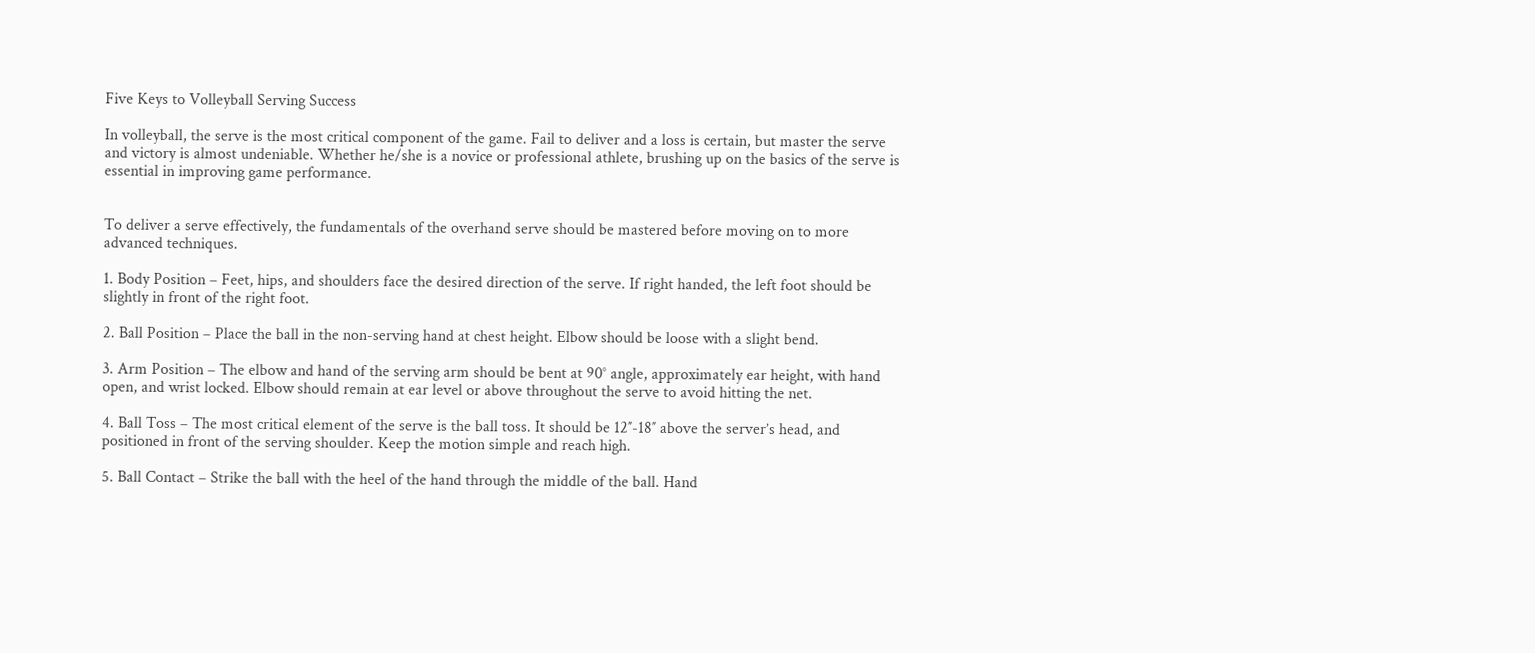Five Keys to Volleyball Serving Success

In volleyball, the serve is the most critical component of the game. Fail to deliver and a loss is certain, but master the serve and victory is almost undeniable. Whether he/she is a novice or professional athlete, brushing up on the basics of the serve is essential in improving game performance.


To deliver a serve effectively, the fundamentals of the overhand serve should be mastered before moving on to more advanced techniques.

1. Body Position – Feet, hips, and shoulders face the desired direction of the serve. If right handed, the left foot should be slightly in front of the right foot.

2. Ball Position – Place the ball in the non-serving hand at chest height. Elbow should be loose with a slight bend.

3. Arm Position – The elbow and hand of the serving arm should be bent at 90° angle, approximately ear height, with hand open, and wrist locked. Elbow should remain at ear level or above throughout the serve to avoid hitting the net.

4. Ball Toss – The most critical element of the serve is the ball toss. It should be 12″-18″ above the server’s head, and positioned in front of the serving shoulder. Keep the motion simple and reach high.

5. Ball Contact – Strike the ball with the heel of the hand through the middle of the ball. Hand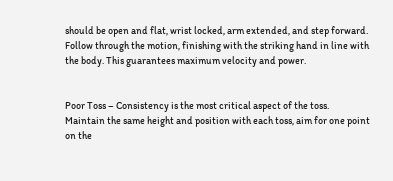should be open and flat, wrist locked, arm extended, and step forward. Follow through the motion, finishing with the striking hand in line with the body. This guarantees maximum velocity and power.


Poor Toss – Consistency is the most critical aspect of the toss. Maintain the same height and position with each toss, aim for one point on the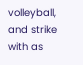volleyball, and strike with as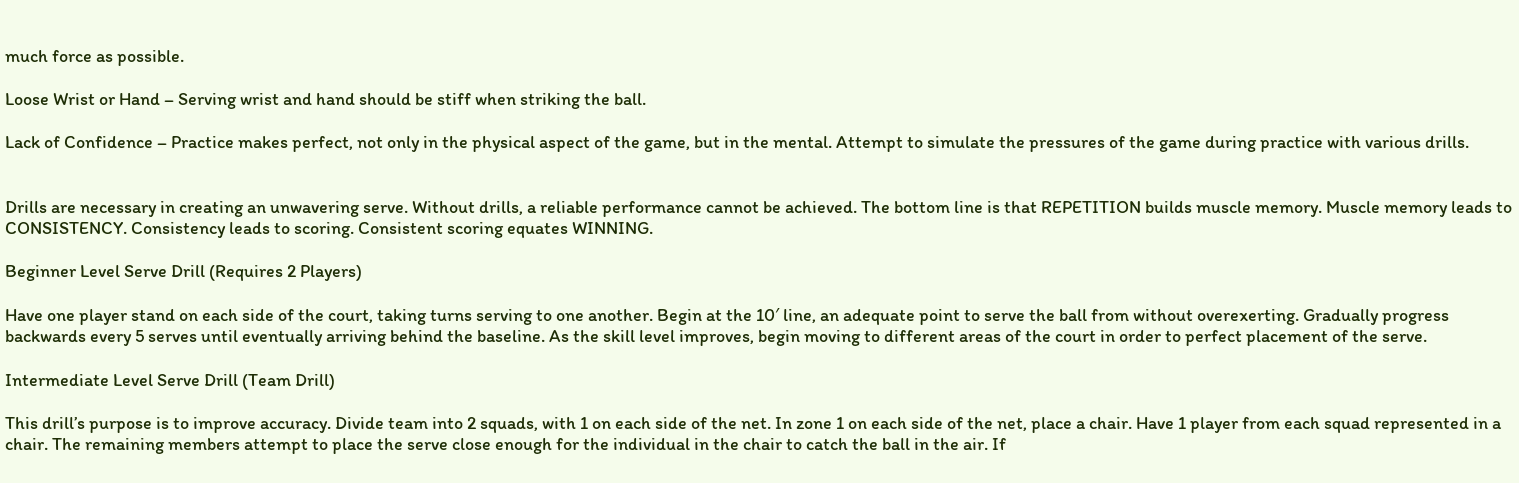much force as possible.

Loose Wrist or Hand – Serving wrist and hand should be stiff when striking the ball.

Lack of Confidence – Practice makes perfect, not only in the physical aspect of the game, but in the mental. Attempt to simulate the pressures of the game during practice with various drills.


Drills are necessary in creating an unwavering serve. Without drills, a reliable performance cannot be achieved. The bottom line is that REPETITION builds muscle memory. Muscle memory leads to CONSISTENCY. Consistency leads to scoring. Consistent scoring equates WINNING.

Beginner Level Serve Drill (Requires 2 Players)

Have one player stand on each side of the court, taking turns serving to one another. Begin at the 10′ line, an adequate point to serve the ball from without overexerting. Gradually progress backwards every 5 serves until eventually arriving behind the baseline. As the skill level improves, begin moving to different areas of the court in order to perfect placement of the serve.

Intermediate Level Serve Drill (Team Drill)

This drill’s purpose is to improve accuracy. Divide team into 2 squads, with 1 on each side of the net. In zone 1 on each side of the net, place a chair. Have 1 player from each squad represented in a chair. The remaining members attempt to place the serve close enough for the individual in the chair to catch the ball in the air. If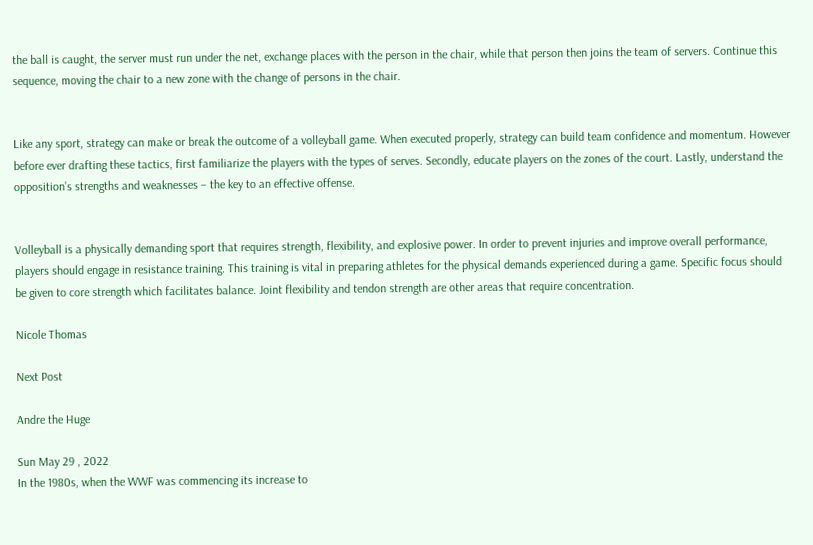the ball is caught, the server must run under the net, exchange places with the person in the chair, while that person then joins the team of servers. Continue this sequence, moving the chair to a new zone with the change of persons in the chair.


Like any sport, strategy can make or break the outcome of a volleyball game. When executed properly, strategy can build team confidence and momentum. However before ever drafting these tactics, first familiarize the players with the types of serves. Secondly, educate players on the zones of the court. Lastly, understand the opposition’s strengths and weaknesses – the key to an effective offense.


Volleyball is a physically demanding sport that requires strength, flexibility, and explosive power. In order to prevent injuries and improve overall performance, players should engage in resistance training. This training is vital in preparing athletes for the physical demands experienced during a game. Specific focus should be given to core strength which facilitates balance. Joint flexibility and tendon strength are other areas that require concentration.

Nicole Thomas

Next Post

Andre the Huge

Sun May 29 , 2022
In the 1980s, when the WWF was commencing its increase to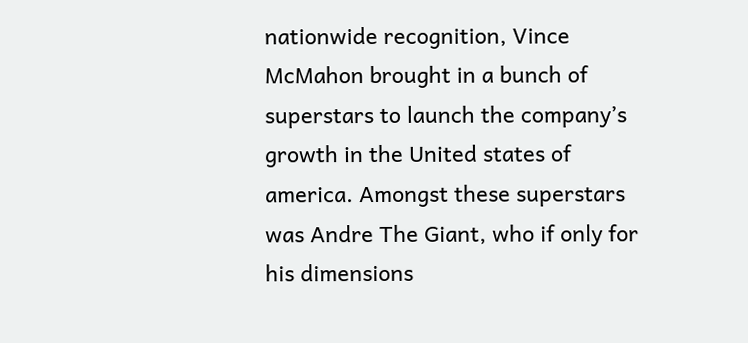nationwide recognition, Vince McMahon brought in a bunch of superstars to launch the company’s growth in the United states of america. Amongst these superstars was Andre The Giant, who if only for his dimensions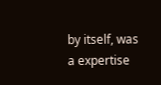by itself, was a expertise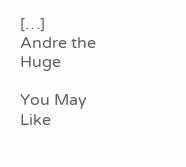[…]
Andre the Huge

You May Like